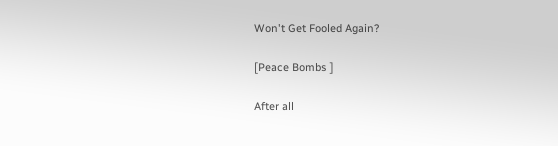Won't Get Fooled Again?

[Peace Bombs ]

After all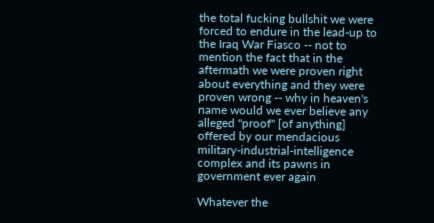the total fucking bullshit we were forced to endure in the lead-up to the Iraq War Fiasco -- not to mention the fact that in the aftermath we were proven right about everything and they were proven wrong -- why in heaven's name would we ever believe any alleged "proof" [of anything] offered by our mendacious military-industrial-intelligence complex and its pawns in government ever again

Whatever the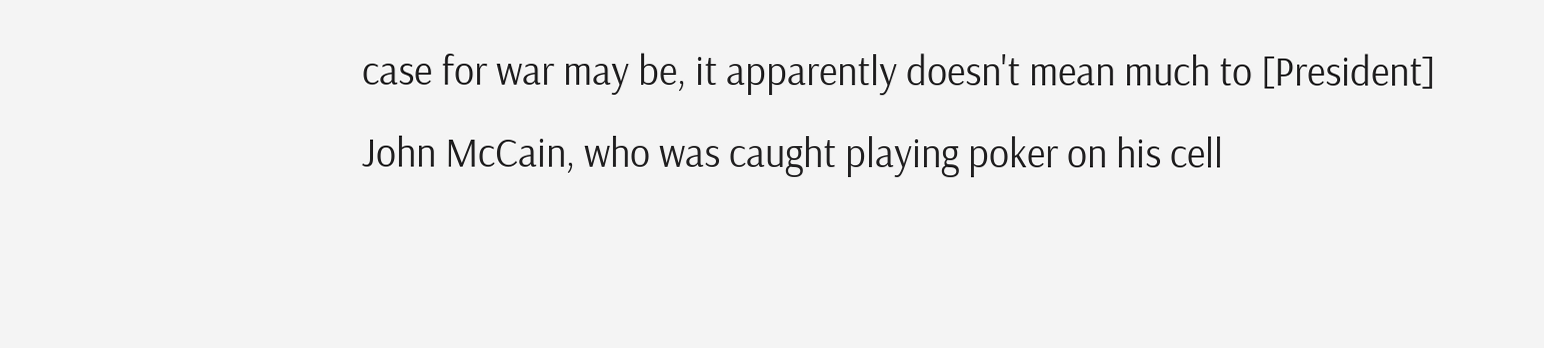case for war may be, it apparently doesn't mean much to [President] John McCain, who was caught playing poker on his cell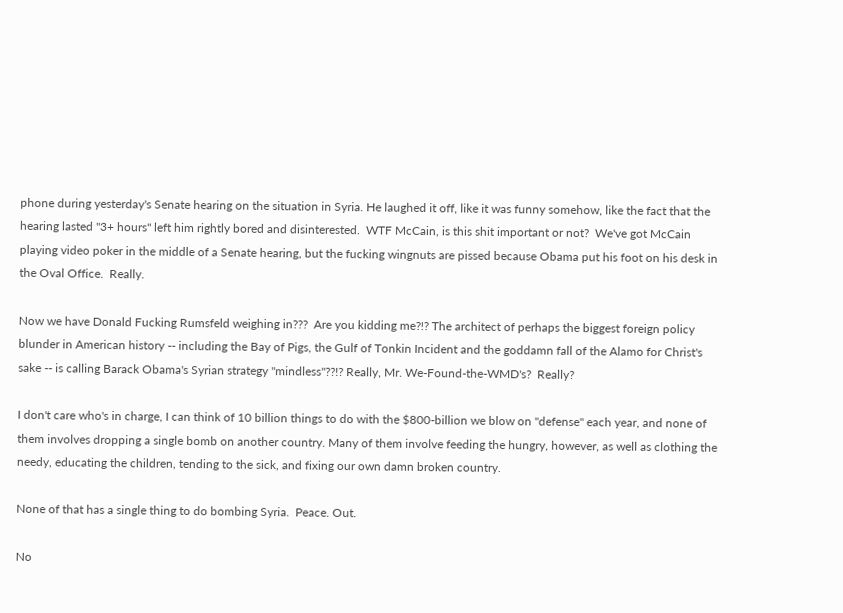phone during yesterday's Senate hearing on the situation in Syria. He laughed it off, like it was funny somehow, like the fact that the hearing lasted "3+ hours" left him rightly bored and disinterested.  WTF McCain, is this shit important or not?  We've got McCain playing video poker in the middle of a Senate hearing, but the fucking wingnuts are pissed because Obama put his foot on his desk in the Oval Office.  Really.

Now we have Donald Fucking Rumsfeld weighing in???  Are you kidding me?!? The architect of perhaps the biggest foreign policy blunder in American history -- including the Bay of Pigs, the Gulf of Tonkin Incident and the goddamn fall of the Alamo for Christ's sake -- is calling Barack Obama's Syrian strategy "mindless"??!? Really, Mr. We-Found-the-WMD's?  Really?

I don't care who's in charge, I can think of 10 billion things to do with the $800-billion we blow on "defense" each year, and none of them involves dropping a single bomb on another country. Many of them involve feeding the hungry, however, as well as clothing the needy, educating the children, tending to the sick, and fixing our own damn broken country.

None of that has a single thing to do bombing Syria.  Peace. Out.

No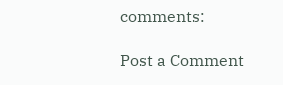comments:

Post a Comment